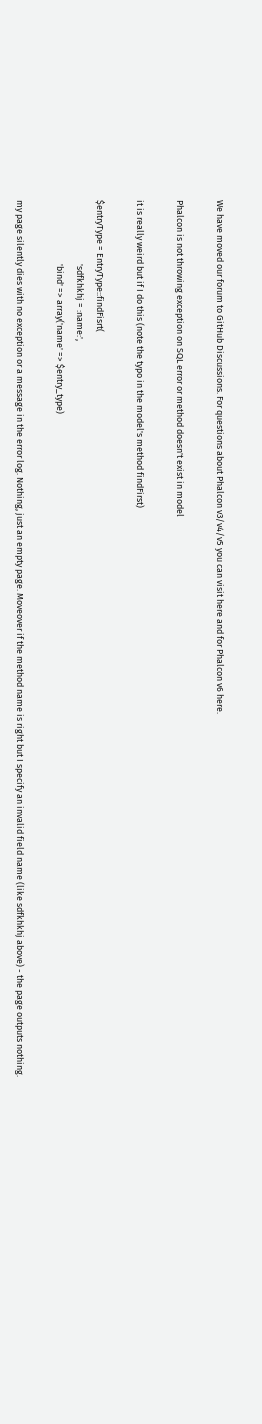We have moved our forum to GitHub Discussions. For questions about Phalcon v3/v4/v5 you can visit here and for Phalcon v6 here.

Phalcon is not throwing exception on SQL error or method doesn't exist in model

it is really weird but if I do this (note the typo in the model's method findFirst)

$entryType = EntryType::findFisrt(
                                'sdfkhkhj = :name:',
                                'bind' => array('name' => $entry_type)

my page silently dies with no exception or a message in the error log. Nothing, just an empty page. Moveover if the method name is right but I specify an invalid field name (like sdfkhkhj above) - the page outputs nothing.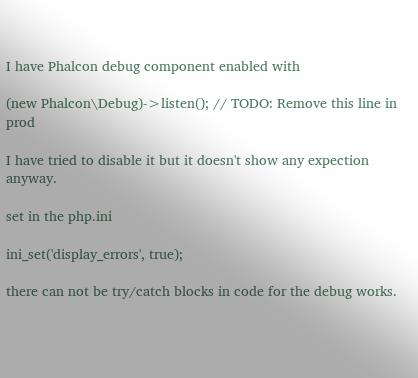I have Phalcon debug component enabled with

(new Phalcon\Debug)->listen(); // TODO: Remove this line in prod

I have tried to disable it but it doesn't show any expection anyway.

set in the php.ini

ini_set('display_errors', true);

there can not be try/catch blocks in code for the debug works.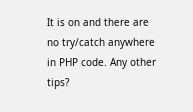It is on and there are no try/catch anywhere in PHP code. Any other tips?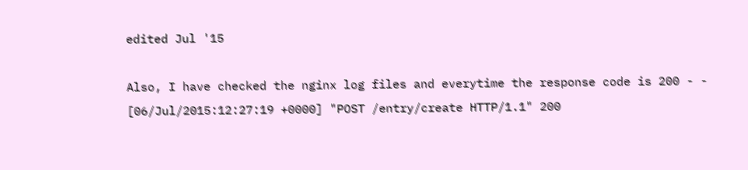edited Jul '15

Also, I have checked the nginx log files and everytime the response code is 200 - - [06/Jul/2015:12:27:19 +0000] "POST /entry/create HTTP/1.1" 200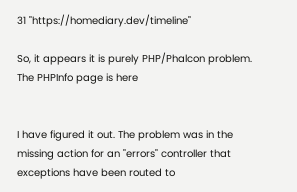31 "https://homediary.dev/timeline"

So, it appears it is purely PHP/Phalcon problem. The PHPInfo page is here


I have figured it out. The problem was in the missing action for an "errors" controller that exceptions have been routed to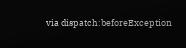via dispatch:beforeException